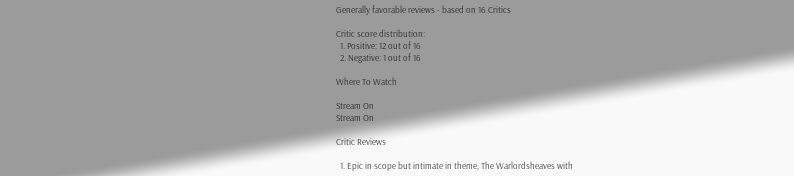Generally favorable reviews - based on 16 Critics

Critic score distribution:
  1. Positive: 12 out of 16
  2. Negative: 1 out of 16

Where To Watch

Stream On
Stream On

Critic Reviews

  1. Epic in scope but intimate in theme, The Warlordsheaves with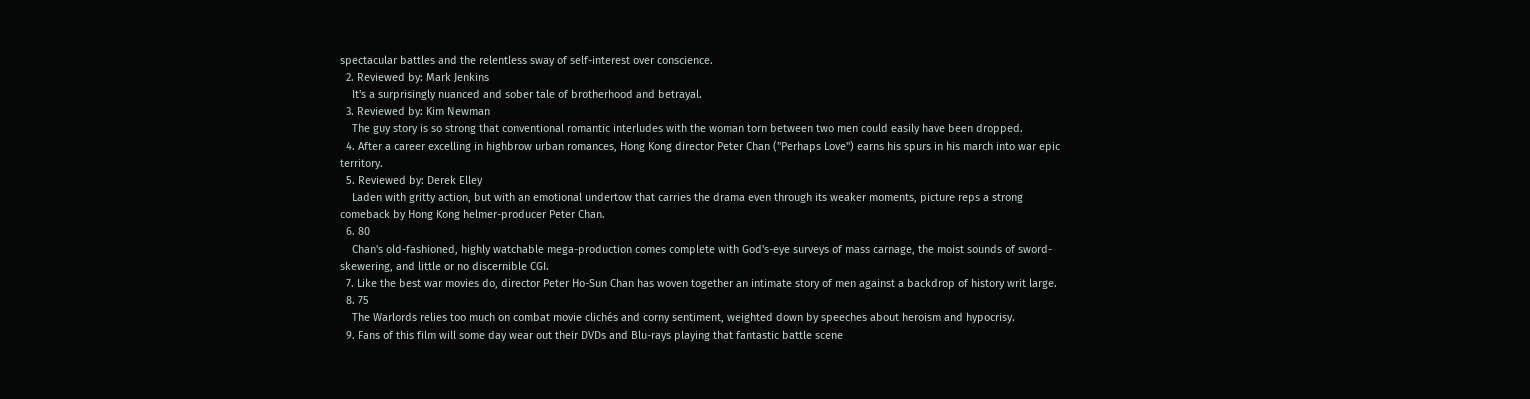spectacular battles and the relentless sway of self-interest over conscience.
  2. Reviewed by: Mark Jenkins
    It's a surprisingly nuanced and sober tale of brotherhood and betrayal.
  3. Reviewed by: Kim Newman
    The guy story is so strong that conventional romantic interludes with the woman torn between two men could easily have been dropped.
  4. After a career excelling in highbrow urban romances, Hong Kong director Peter Chan ("Perhaps Love") earns his spurs in his march into war epic territory.
  5. Reviewed by: Derek Elley
    Laden with gritty action, but with an emotional undertow that carries the drama even through its weaker moments, picture reps a strong comeback by Hong Kong helmer-producer Peter Chan.
  6. 80
    Chan's old-fashioned, highly watchable mega-production comes complete with God's-eye surveys of mass carnage, the moist sounds of sword-skewering, and little or no discernible CGI.
  7. Like the best war movies do, director Peter Ho-Sun Chan has woven together an intimate story of men against a backdrop of history writ large.
  8. 75
    The Warlords relies too much on combat movie clichés and corny sentiment, weighted down by speeches about heroism and hypocrisy.
  9. Fans of this film will some day wear out their DVDs and Blu-rays playing that fantastic battle scene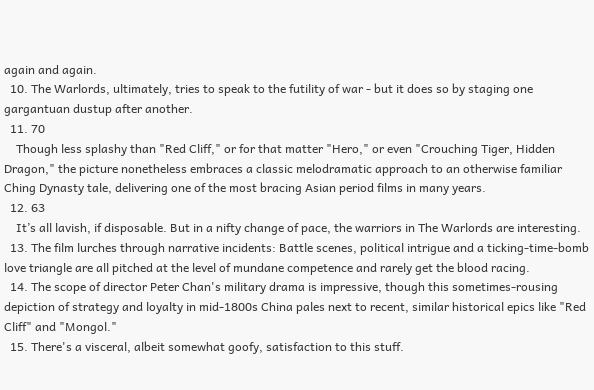again and again.
  10. The Warlords, ultimately, tries to speak to the futility of war - but it does so by staging one gargantuan dustup after another.
  11. 70
    Though less splashy than "Red Cliff," or for that matter "Hero," or even "Crouching Tiger, Hidden Dragon," the picture nonetheless embraces a classic melodramatic approach to an otherwise familiar Ching Dynasty tale, delivering one of the most bracing Asian period films in many years.
  12. 63
    It’s all lavish, if disposable. But in a nifty change of pace, the warriors in The Warlords are interesting.
  13. The film lurches through narrative incidents: Battle scenes, political intrigue and a ticking-time-bomb love triangle are all pitched at the level of mundane competence and rarely get the blood racing.
  14. The scope of director Peter Chan's military drama is impressive, though this sometimes-rousing depiction of strategy and loyalty in mid-1800s China pales next to recent, similar historical epics like "Red Cliff" and "Mongol."
  15. There's a visceral, albeit somewhat goofy, satisfaction to this stuff.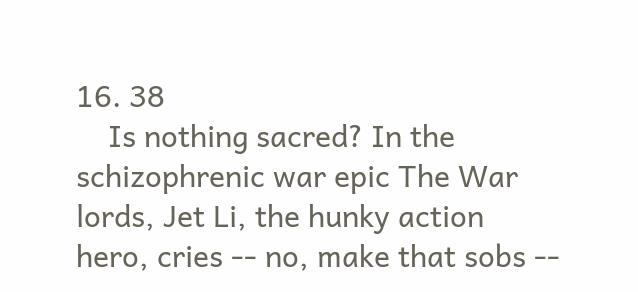16. 38
    Is nothing sacred? In the schizophrenic war epic The War lords, Jet Li, the hunky action hero, cries -- no, make that sobs --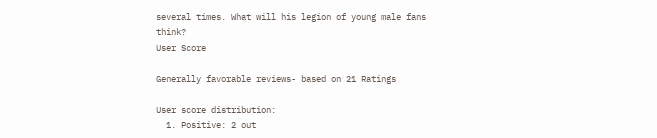several times. What will his legion of young male fans think?
User Score

Generally favorable reviews- based on 21 Ratings

User score distribution:
  1. Positive: 2 out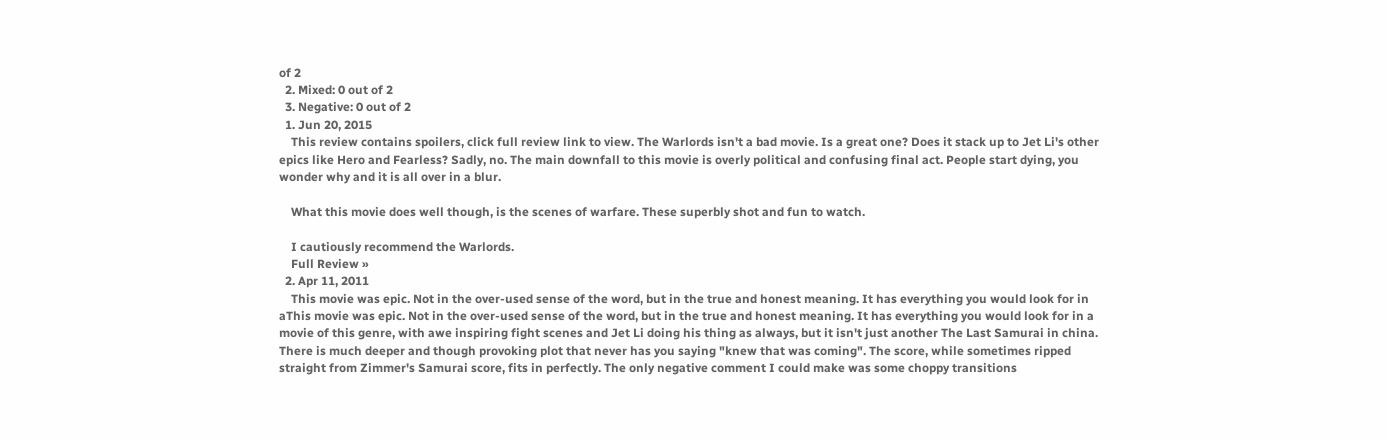of 2
  2. Mixed: 0 out of 2
  3. Negative: 0 out of 2
  1. Jun 20, 2015
    This review contains spoilers, click full review link to view. The Warlords isn't a bad movie. Is a great one? Does it stack up to Jet Li's other epics like Hero and Fearless? Sadly, no. The main downfall to this movie is overly political and confusing final act. People start dying, you wonder why and it is all over in a blur.

    What this movie does well though, is the scenes of warfare. These superbly shot and fun to watch.

    I cautiously recommend the Warlords.
    Full Review »
  2. Apr 11, 2011
    This movie was epic. Not in the over-used sense of the word, but in the true and honest meaning. It has everything you would look for in aThis movie was epic. Not in the over-used sense of the word, but in the true and honest meaning. It has everything you would look for in a movie of this genre, with awe inspiring fight scenes and Jet Li doing his thing as always, but it isn't just another The Last Samurai in china. There is much deeper and though provoking plot that never has you saying "knew that was coming". The score, while sometimes ripped straight from Zimmer's Samurai score, fits in perfectly. The only negative comment I could make was some choppy transitions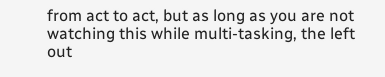from act to act, but as long as you are not watching this while multi-tasking, the left out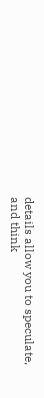details allow you to speculate, and think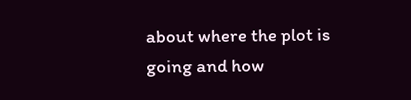about where the plot is going and how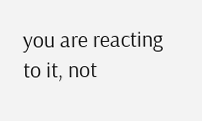you are reacting to it, not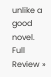unlike a good novel. Full Review »